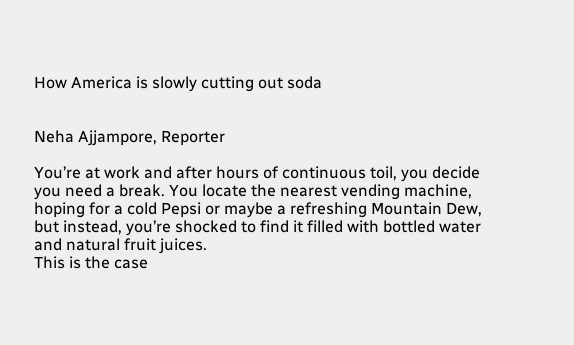How America is slowly cutting out soda


Neha Ajjampore, Reporter

You’re at work and after hours of continuous toil, you decide you need a break. You locate the nearest vending machine, hoping for a cold Pepsi or maybe a refreshing Mountain Dew, but instead, you’re shocked to find it filled with bottled water and natural fruit juices.
This is the case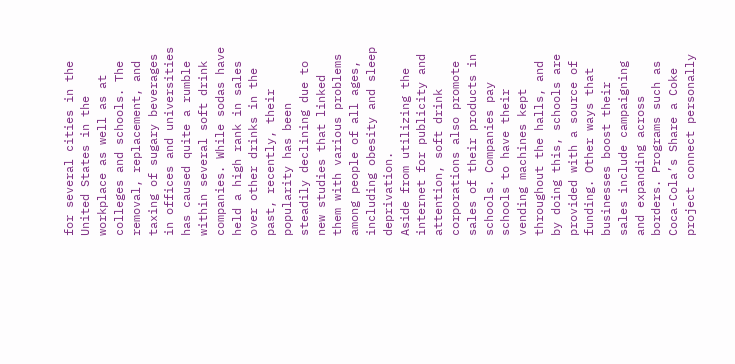for several cities in the United States in the workplace as well as at colleges and schools. The removal, replacement, and taxing of sugary beverages in offices and universities has caused quite a rumble within several soft drink companies. While sodas have held a high rank in sales over other drinks in the past, recently, their popularity has been steadily declining due to new studies that linked them with various problems among people of all ages, including obesity and sleep deprivation.
Aside from utilizing the internet for publicity and attention, soft drink corporations also promote sales of their products in schools. Companies pay schools to have their vending machines kept throughout the halls, and by doing this, schools are provided with a source of funding. Other ways that businesses boost their sales include campaigning and expanding across borders. Programs such as Coca-Cola’s Share a Coke project connect personally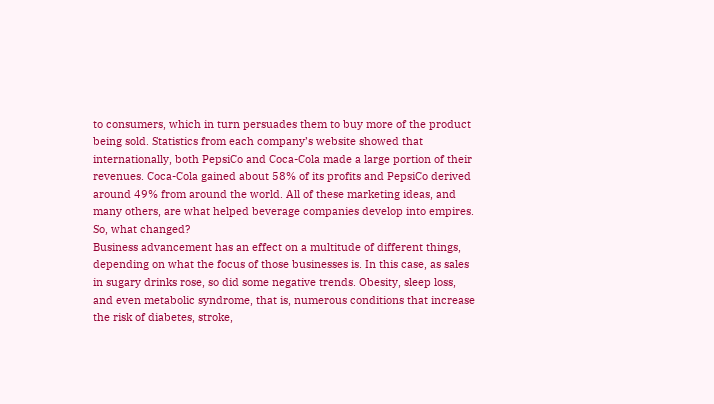to consumers, which in turn persuades them to buy more of the product being sold. Statistics from each company’s website showed that internationally, both PepsiCo and Coca-Cola made a large portion of their revenues. Coca-Cola gained about 58% of its profits and PepsiCo derived around 49% from around the world. All of these marketing ideas, and many others, are what helped beverage companies develop into empires. So, what changed?
Business advancement has an effect on a multitude of different things, depending on what the focus of those businesses is. In this case, as sales in sugary drinks rose, so did some negative trends. Obesity, sleep loss, and even metabolic syndrome, that is, numerous conditions that increase the risk of diabetes, stroke,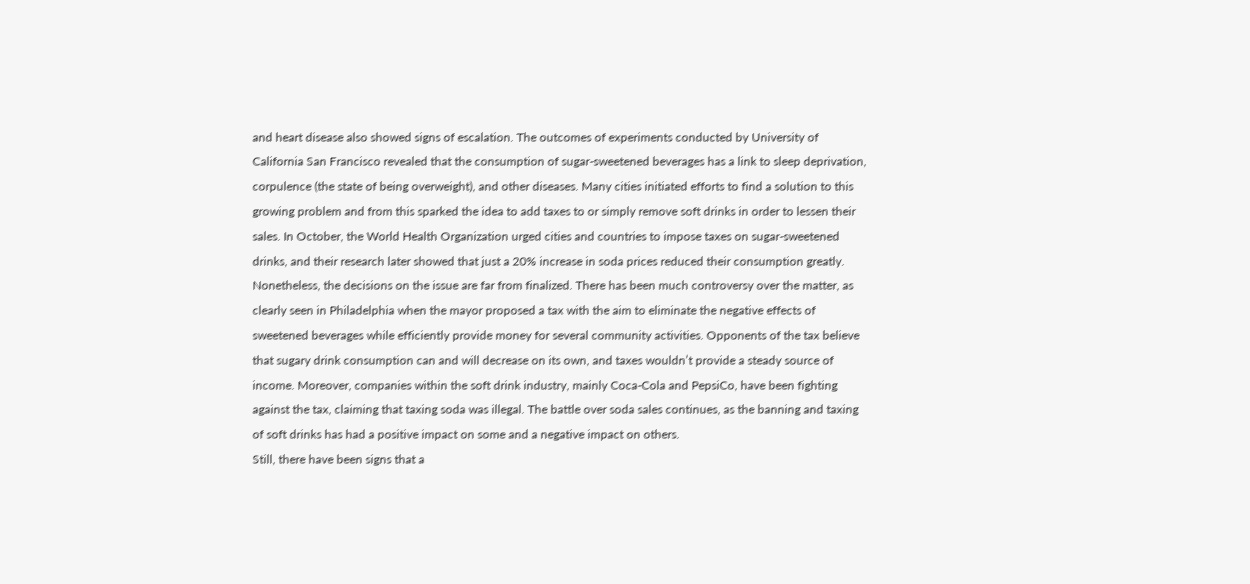and heart disease also showed signs of escalation. The outcomes of experiments conducted by University of California San Francisco revealed that the consumption of sugar-sweetened beverages has a link to sleep deprivation, corpulence (the state of being overweight), and other diseases. Many cities initiated efforts to find a solution to this growing problem and from this sparked the idea to add taxes to or simply remove soft drinks in order to lessen their sales. In October, the World Health Organization urged cities and countries to impose taxes on sugar-sweetened drinks, and their research later showed that just a 20% increase in soda prices reduced their consumption greatly.
Nonetheless, the decisions on the issue are far from finalized. There has been much controversy over the matter, as clearly seen in Philadelphia when the mayor proposed a tax with the aim to eliminate the negative effects of sweetened beverages while efficiently provide money for several community activities. Opponents of the tax believe that sugary drink consumption can and will decrease on its own, and taxes wouldn’t provide a steady source of income. Moreover, companies within the soft drink industry, mainly Coca-Cola and PepsiCo, have been fighting against the tax, claiming that taxing soda was illegal. The battle over soda sales continues, as the banning and taxing of soft drinks has had a positive impact on some and a negative impact on others.
Still, there have been signs that a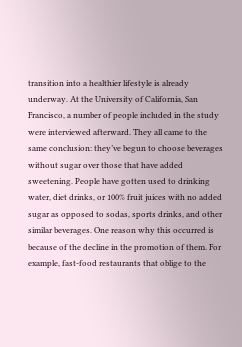transition into a healthier lifestyle is already underway. At the University of California, San Francisco, a number of people included in the study were interviewed afterward. They all came to the same conclusion: they’ve begun to choose beverages without sugar over those that have added sweetening. People have gotten used to drinking water, diet drinks, or 100% fruit juices with no added sugar as opposed to sodas, sports drinks, and other similar beverages. One reason why this occurred is because of the decline in the promotion of them. For example, fast-food restaurants that oblige to the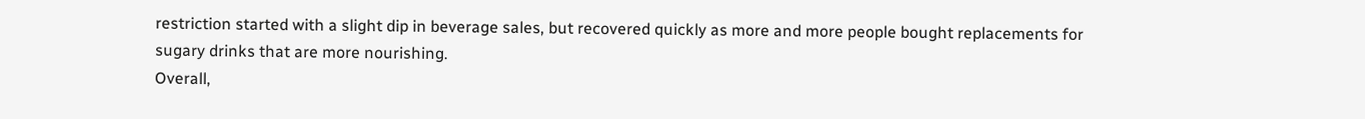restriction started with a slight dip in beverage sales, but recovered quickly as more and more people bought replacements for sugary drinks that are more nourishing.
Overall,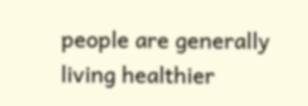people are generally living healthier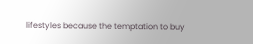lifestyles because the temptation to buy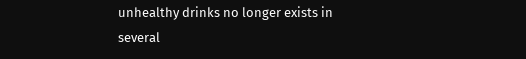unhealthy drinks no longer exists in several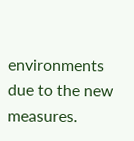environments due to the new measures.